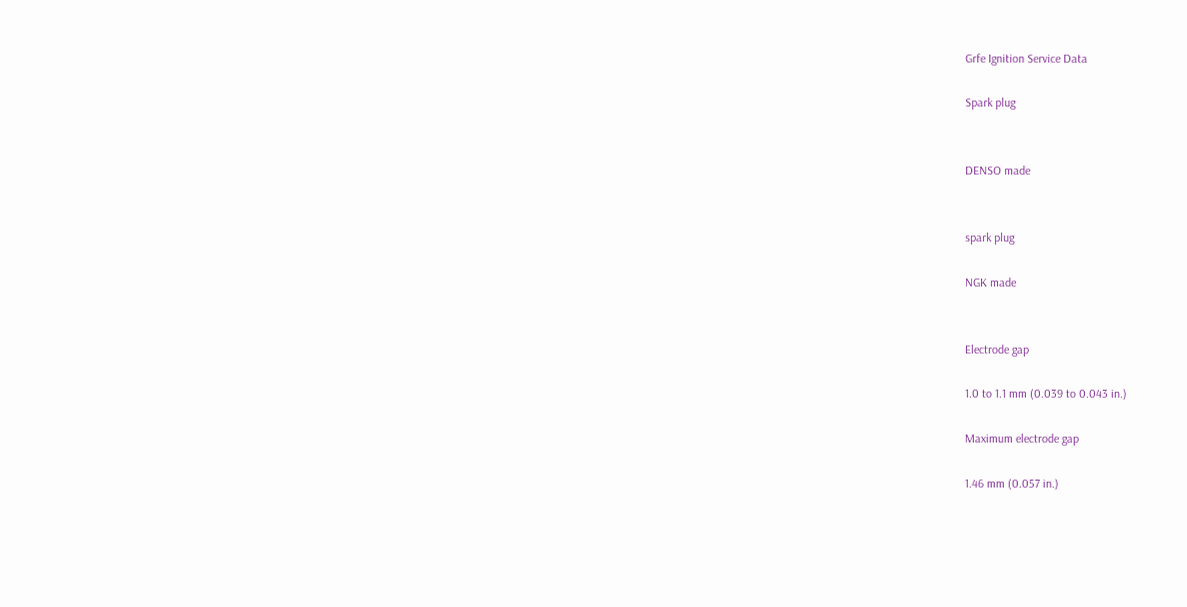Grfe Ignition Service Data

Spark plug


DENSO made


spark plug

NGK made


Electrode gap

1.0 to 1.1 mm (0.039 to 0.043 in.)

Maximum electrode gap

1.46 mm (0.057 in.)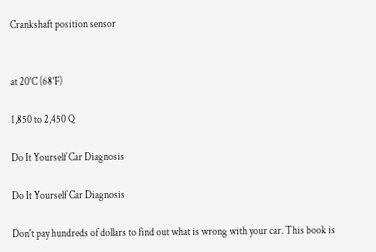Crankshaft position sensor


at 20°C (68°F)

1,850 to 2,450 Q

Do It Yourself Car Diagnosis

Do It Yourself Car Diagnosis

Don't pay hundreds of dollars to find out what is wrong with your car. This book is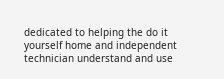dedicated to helping the do it yourself home and independent technician understand and use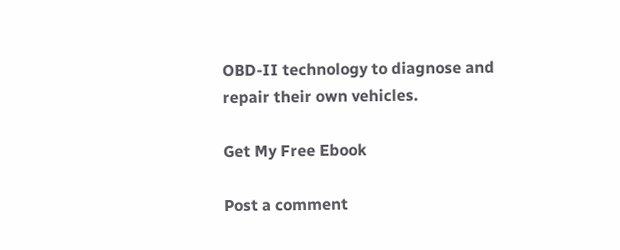OBD-II technology to diagnose and repair their own vehicles.

Get My Free Ebook

Post a comment